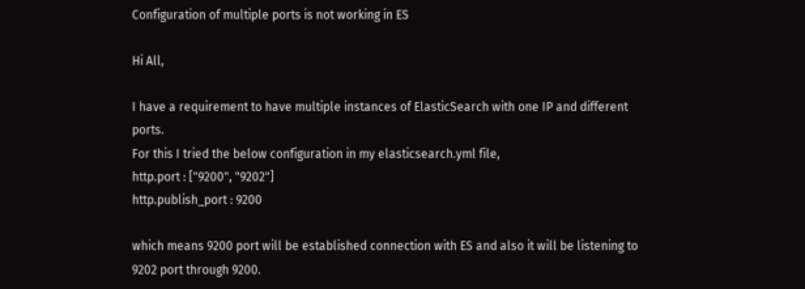Configuration of multiple ports is not working in ES

Hi All,

I have a requirement to have multiple instances of ElasticSearch with one IP and different ports.
For this I tried the below configuration in my elasticsearch.yml file,
http.port : ["9200", "9202"]
http.publish_port : 9200

which means 9200 port will be established connection with ES and also it will be listening to 9202 port through 9200.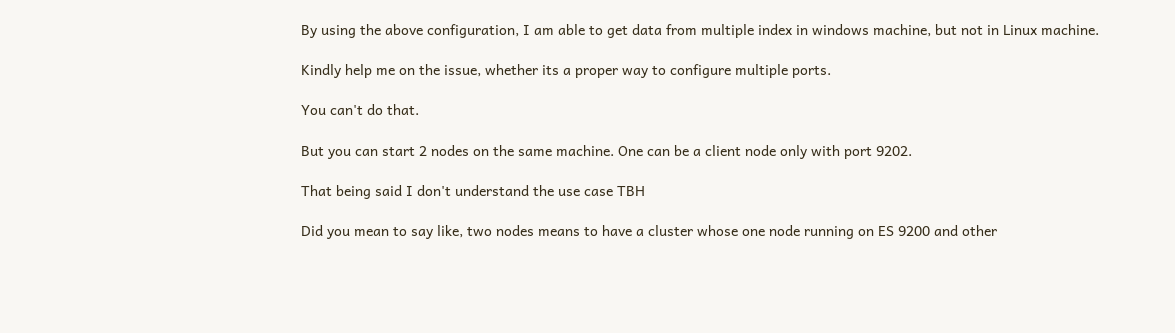By using the above configuration, I am able to get data from multiple index in windows machine, but not in Linux machine.

Kindly help me on the issue, whether its a proper way to configure multiple ports.

You can't do that.

But you can start 2 nodes on the same machine. One can be a client node only with port 9202.

That being said I don't understand the use case TBH

Did you mean to say like, two nodes means to have a cluster whose one node running on ES 9200 and other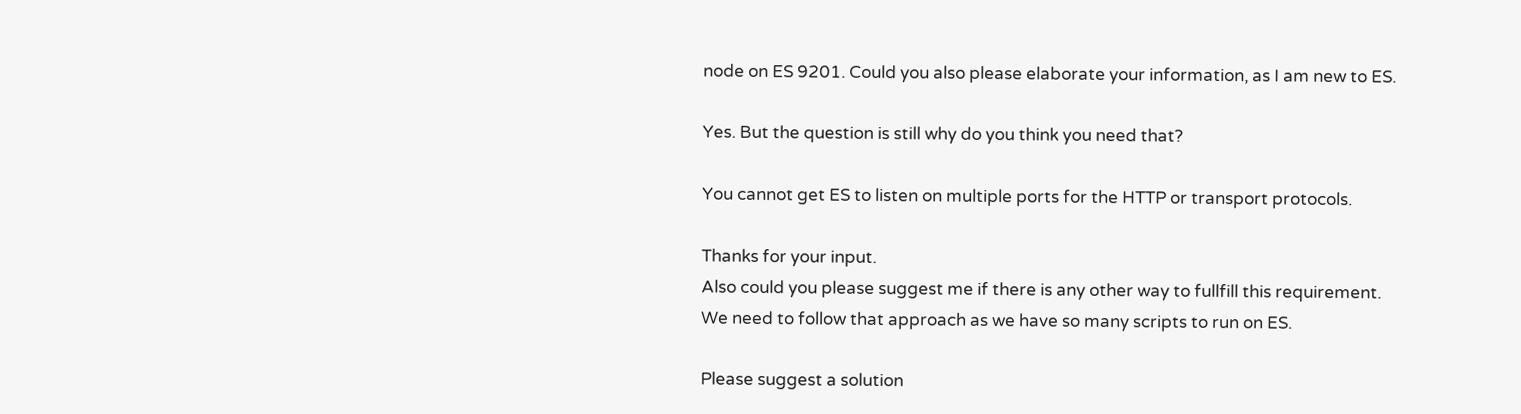node on ES 9201. Could you also please elaborate your information, as I am new to ES.

Yes. But the question is still why do you think you need that?

You cannot get ES to listen on multiple ports for the HTTP or transport protocols.

Thanks for your input.
Also could you please suggest me if there is any other way to fullfill this requirement.
We need to follow that approach as we have so many scripts to run on ES.

Please suggest a solution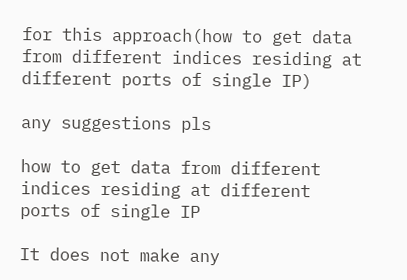for this approach(how to get data from different indices residing at different ports of single IP)

any suggestions pls

how to get data from different indices residing at different ports of single IP

It does not make any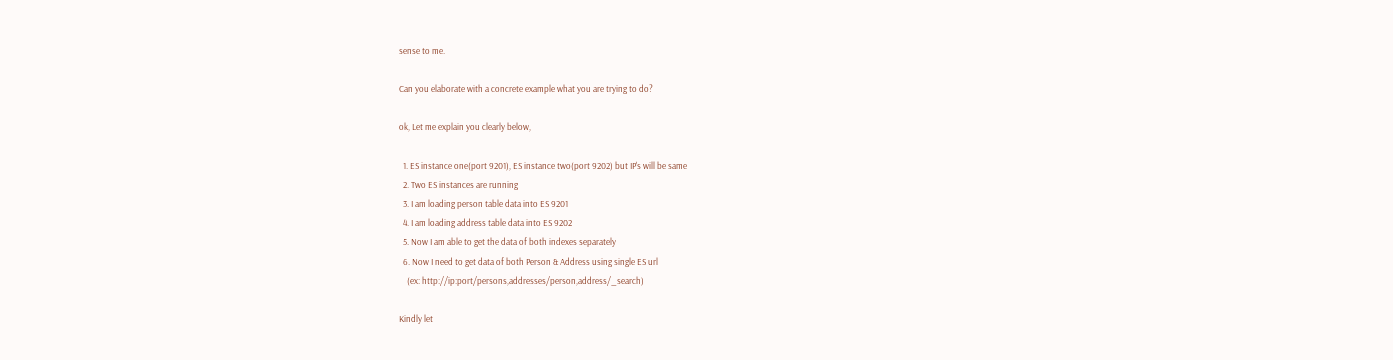sense to me.

Can you elaborate with a concrete example what you are trying to do?

ok, Let me explain you clearly below,

  1. ES instance one(port 9201), ES instance two(port 9202) but IP's will be same
  2. Two ES instances are running
  3. I am loading person table data into ES 9201
  4. I am loading address table data into ES 9202
  5. Now I am able to get the data of both indexes separately
  6. Now I need to get data of both Person & Address using single ES url
    (ex: http://ip:port/persons,addresses/person,address/_search)

Kindly let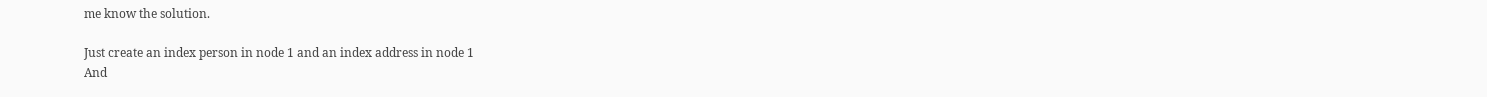me know the solution.

Just create an index person in node 1 and an index address in node 1
And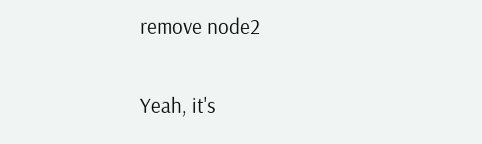remove node2

Yeah, it's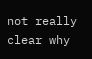not really clear why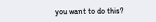you want to do this?